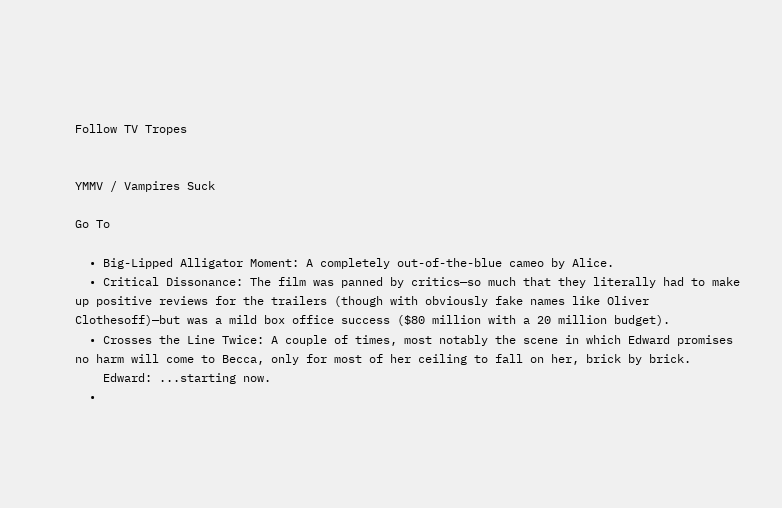Follow TV Tropes


YMMV / Vampires Suck

Go To

  • Big-Lipped Alligator Moment: A completely out-of-the-blue cameo by Alice.
  • Critical Dissonance: The film was panned by critics—so much that they literally had to make up positive reviews for the trailers (though with obviously fake names like Oliver Clothesoff)—but was a mild box office success ($80 million with a 20 million budget).
  • Crosses the Line Twice: A couple of times, most notably the scene in which Edward promises no harm will come to Becca, only for most of her ceiling to fall on her, brick by brick.
    Edward: ...starting now.
  •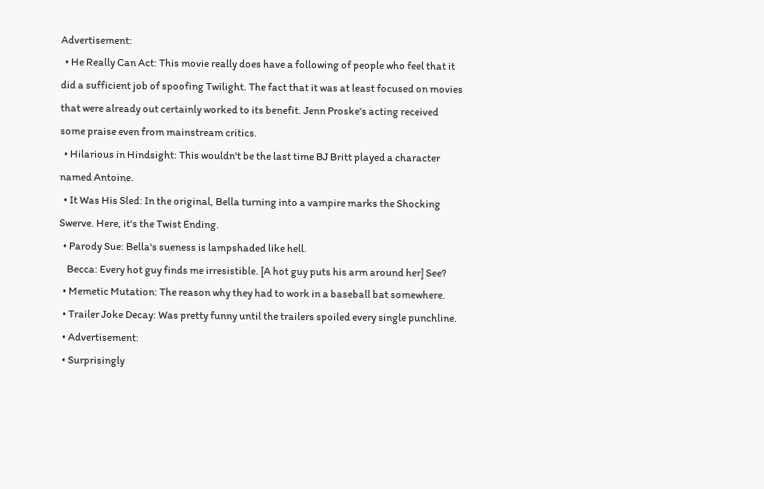Advertisement:
  • He Really Can Act: This movie really does have a following of people who feel that it did a sufficient job of spoofing Twilight. The fact that it was at least focused on movies that were already out certainly worked to its benefit. Jenn Proske's acting received some praise even from mainstream critics.
  • Hilarious in Hindsight: This wouldn't be the last time BJ Britt played a character named Antoine.
  • It Was His Sled: In the original, Bella turning into a vampire marks the Shocking Swerve. Here, it's the Twist Ending.
  • Parody Sue: Bella's sueness is lampshaded like hell.
    Becca: Every hot guy finds me irresistible. [A hot guy puts his arm around her] See?
  • Memetic Mutation: The reason why they had to work in a baseball bat somewhere.
  • Trailer Joke Decay: Was pretty funny until the trailers spoiled every single punchline.
  • Advertisement:
  • Surprisingly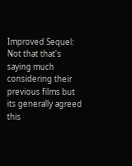Improved Sequel: Not that that's saying much considering their previous films but its generally agreed this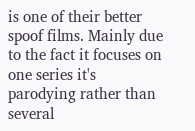is one of their better spoof films. Mainly due to the fact it focuses on one series it's parodying rather than several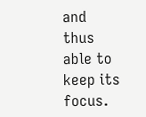and thus able to keep its focus.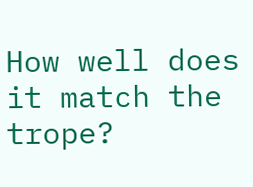How well does it match the trope?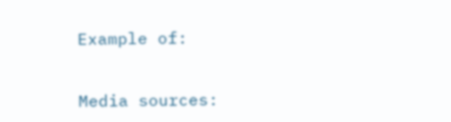Example of:


Media sources: